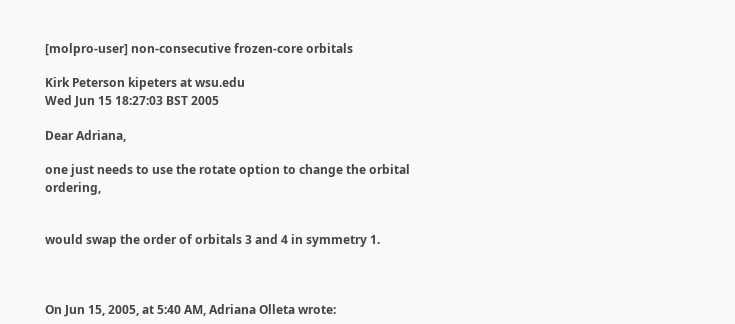[molpro-user] non-consecutive frozen-core orbitals

Kirk Peterson kipeters at wsu.edu
Wed Jun 15 18:27:03 BST 2005

Dear Adriana,

one just needs to use the rotate option to change the orbital ordering,


would swap the order of orbitals 3 and 4 in symmetry 1.



On Jun 15, 2005, at 5:40 AM, Adriana Olleta wrote: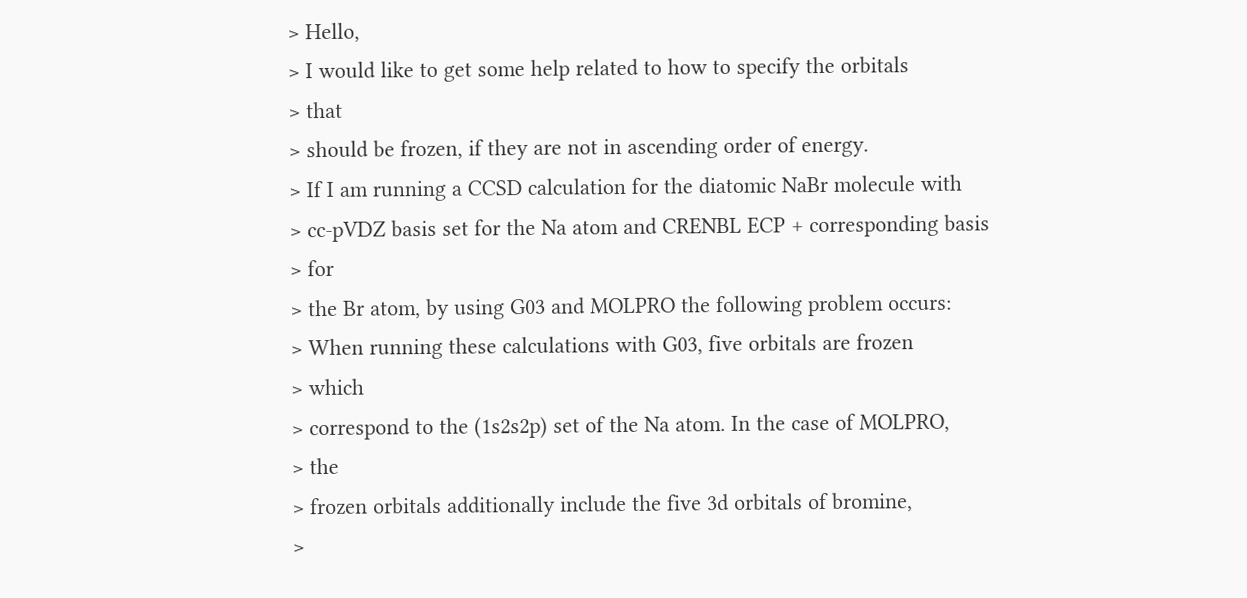> Hello,
> I would like to get some help related to how to specify the orbitals
> that
> should be frozen, if they are not in ascending order of energy.
> If I am running a CCSD calculation for the diatomic NaBr molecule with
> cc-pVDZ basis set for the Na atom and CRENBL ECP + corresponding basis
> for
> the Br atom, by using G03 and MOLPRO the following problem occurs:
> When running these calculations with G03, five orbitals are frozen
> which
> correspond to the (1s2s2p) set of the Na atom. In the case of MOLPRO,
> the
> frozen orbitals additionally include the five 3d orbitals of bromine,
>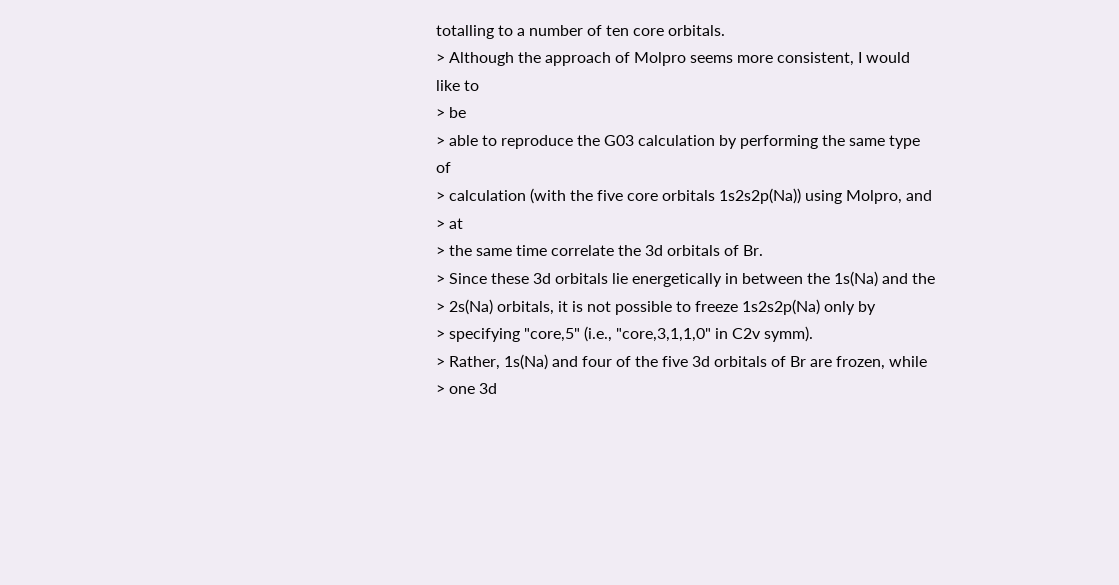totalling to a number of ten core orbitals.
> Although the approach of Molpro seems more consistent, I would like to
> be
> able to reproduce the G03 calculation by performing the same type of
> calculation (with the five core orbitals 1s2s2p(Na)) using Molpro, and
> at
> the same time correlate the 3d orbitals of Br.
> Since these 3d orbitals lie energetically in between the 1s(Na) and the
> 2s(Na) orbitals, it is not possible to freeze 1s2s2p(Na) only by
> specifying "core,5" (i.e., "core,3,1,1,0" in C2v symm).
> Rather, 1s(Na) and four of the five 3d orbitals of Br are frozen, while
> one 3d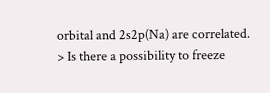orbital and 2s2p(Na) are correlated.
> Is there a possibility to freeze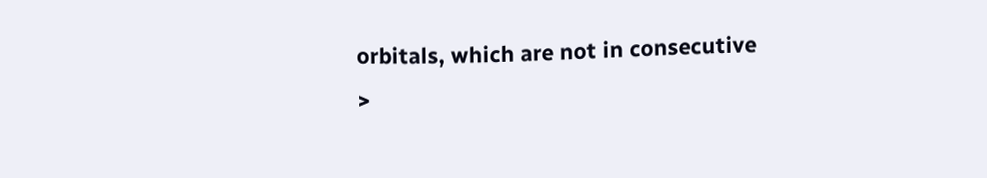orbitals, which are not in consecutive
>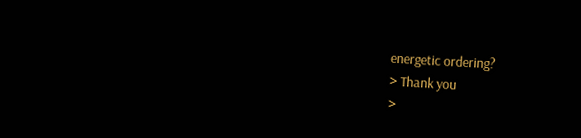energetic ordering?
> Thank you
>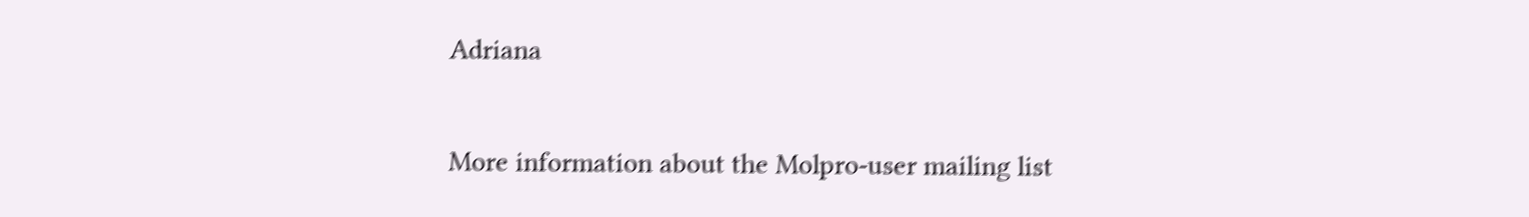Adriana

More information about the Molpro-user mailing list